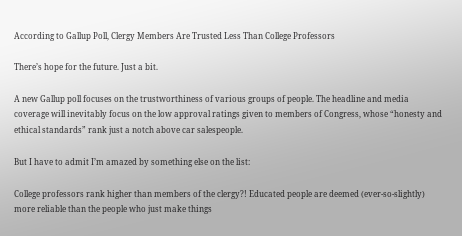According to Gallup Poll, Clergy Members Are Trusted Less Than College Professors

There’s hope for the future. Just a bit.

A new Gallup poll focuses on the trustworthiness of various groups of people. The headline and media coverage will inevitably focus on the low approval ratings given to members of Congress, whose “honesty and ethical standards” rank just a notch above car salespeople.

But I have to admit I’m amazed by something else on the list:

College professors rank higher than members of the clergy?! Educated people are deemed (ever-so-slightly) more reliable than the people who just make things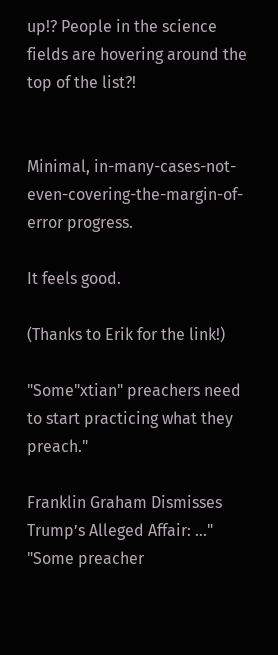up!? People in the science fields are hovering around the top of the list?!


Minimal, in-many-cases-not-even-covering-the-margin-of-error progress.

It feels good.

(Thanks to Erik for the link!)

"Some"xtian" preachers need to start practicing what they preach."

Franklin Graham Dismisses Trump’s Alleged Affair: ..."
"Some preacher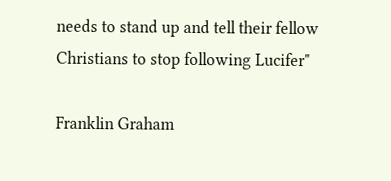needs to stand up and tell their fellow Christians to stop following Lucifer"

Franklin Graham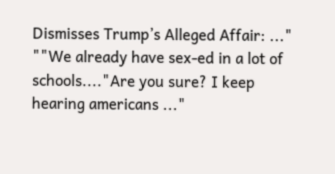Dismisses Trump’s Alleged Affair: ..."
""We already have sex-ed in a lot of schools...."Are you sure? I keep hearing americans ..."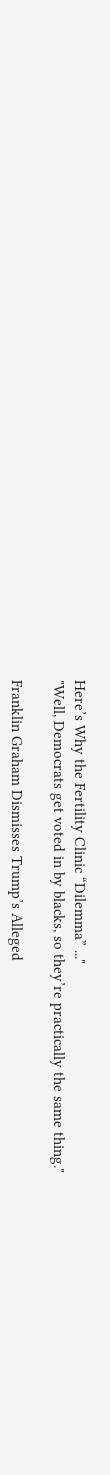Here’s Why the Fertility Clinic “Dilemma” ..."
"Well, Democrats get voted in by blacks, so they’re practically the same thing."

Franklin Graham Dismisses Trump’s Alleged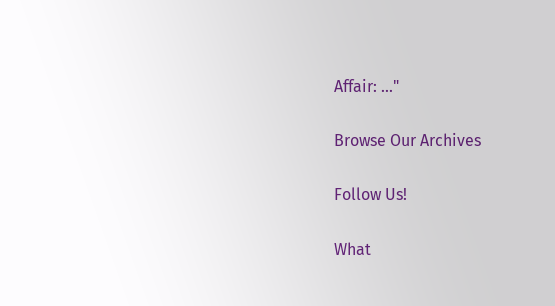Affair: ..."

Browse Our Archives

Follow Us!

What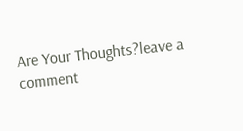Are Your Thoughts?leave a comment